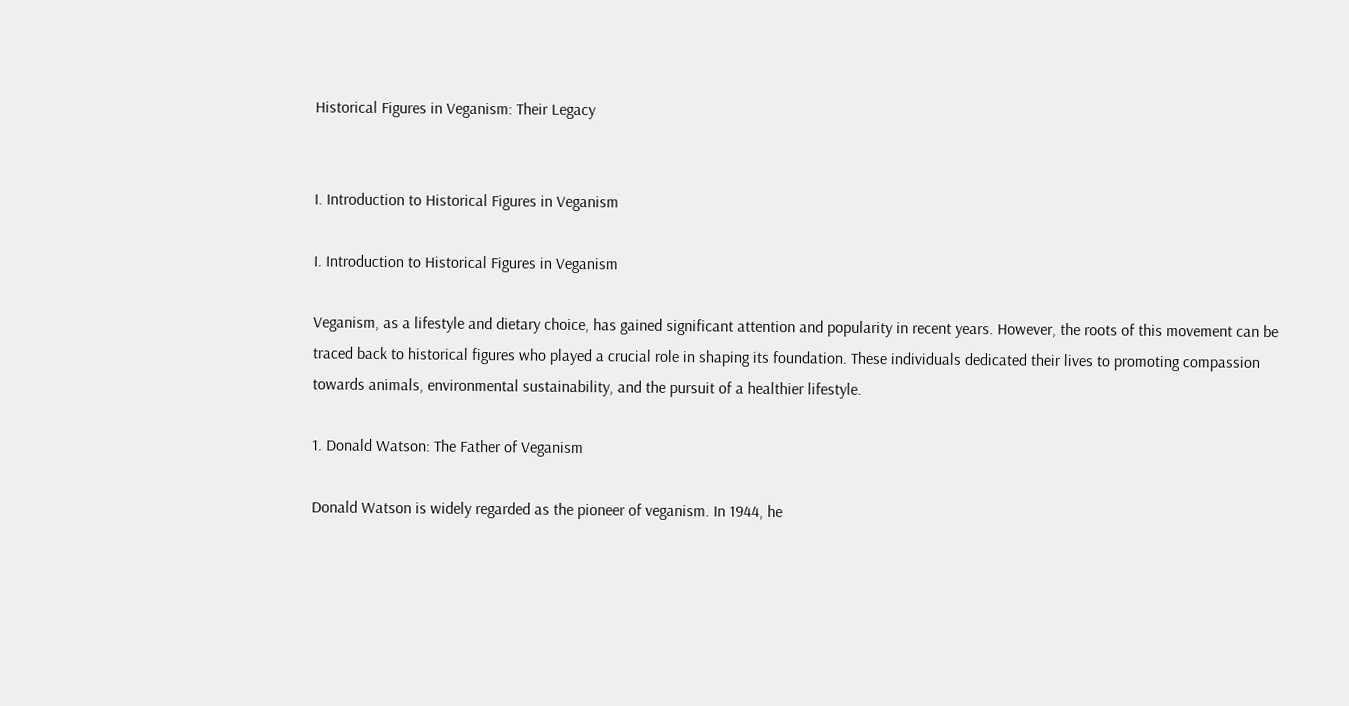Historical Figures in Veganism: Their Legacy


I. Introduction to Historical Figures in Veganism

I. Introduction to Historical Figures in Veganism

Veganism, as a lifestyle and dietary choice, has gained significant attention and popularity in recent years. However, the roots of this movement can be traced back to historical figures who played a crucial role in shaping its foundation. These individuals dedicated their lives to promoting compassion towards animals, environmental sustainability, and the pursuit of a healthier lifestyle.

1. Donald Watson: The Father of Veganism

Donald Watson is widely regarded as the pioneer of veganism. In 1944, he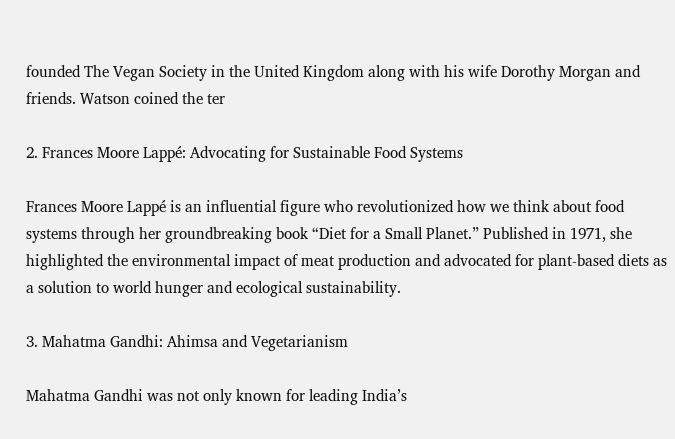founded The Vegan Society in the United Kingdom along with his wife Dorothy Morgan and friends. Watson coined the ter

2. Frances Moore Lappé: Advocating for Sustainable Food Systems

Frances Moore Lappé is an influential figure who revolutionized how we think about food systems through her groundbreaking book “Diet for a Small Planet.” Published in 1971, she highlighted the environmental impact of meat production and advocated for plant-based diets as a solution to world hunger and ecological sustainability.

3. Mahatma Gandhi: Ahimsa and Vegetarianism

Mahatma Gandhi was not only known for leading India’s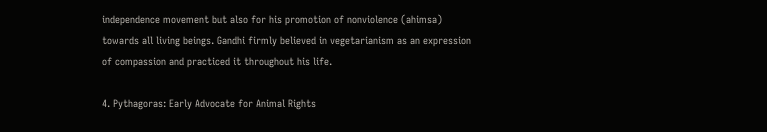independence movement but also for his promotion of nonviolence (ahimsa) towards all living beings. Gandhi firmly believed in vegetarianism as an expression of compassion and practiced it throughout his life.

4. Pythagoras: Early Advocate for Animal Rights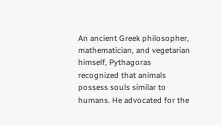An ancient Greek philosopher, mathematician, and vegetarian himself, Pythagoras recognized that animals possess souls similar to humans. He advocated for the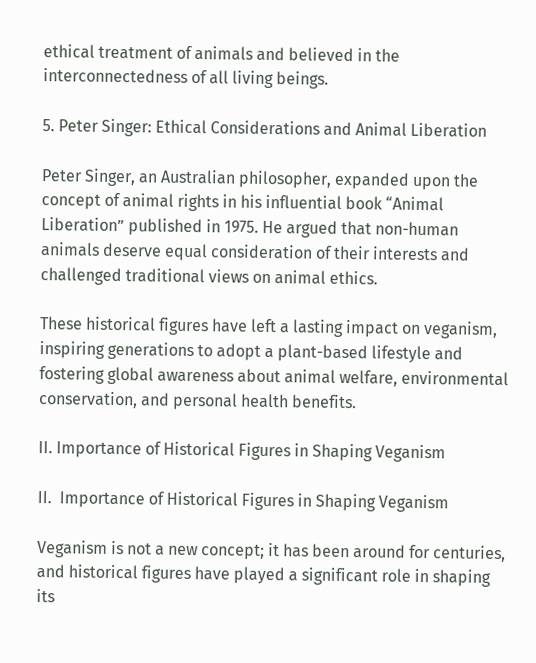ethical treatment of animals and believed in the interconnectedness of all living beings.

5. Peter Singer: Ethical Considerations and Animal Liberation

Peter Singer, an Australian philosopher, expanded upon the concept of animal rights in his influential book “Animal Liberation” published in 1975. He argued that non-human animals deserve equal consideration of their interests and challenged traditional views on animal ethics.

These historical figures have left a lasting impact on veganism, inspiring generations to adopt a plant-based lifestyle and fostering global awareness about animal welfare, environmental conservation, and personal health benefits.

II. Importance of Historical Figures in Shaping Veganism

II.  Importance of Historical Figures in Shaping Veganism

Veganism is not a new concept; it has been around for centuries, and historical figures have played a significant role in shaping its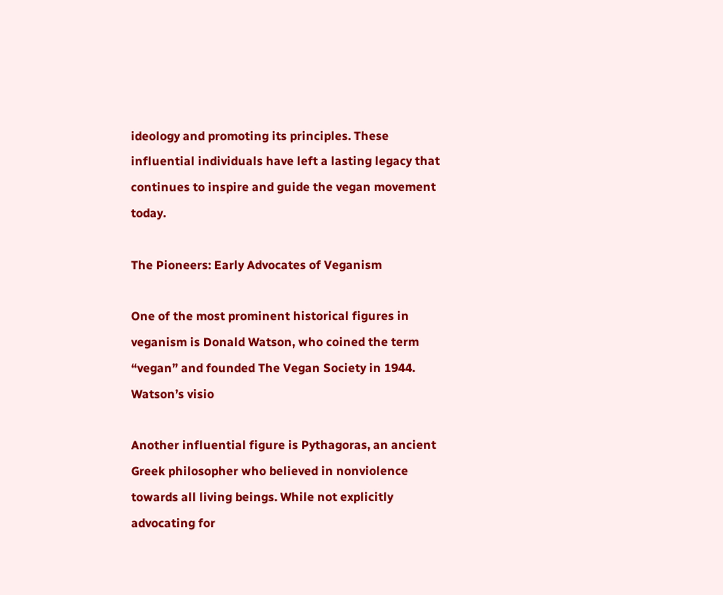ideology and promoting its principles. These influential individuals have left a lasting legacy that continues to inspire and guide the vegan movement today.

The Pioneers: Early Advocates of Veganism

One of the most prominent historical figures in veganism is Donald Watson, who coined the term “vegan” and founded The Vegan Society in 1944. Watson’s visio

Another influential figure is Pythagoras, an ancient Greek philosopher who believed in nonviolence towards all living beings. While not explicitly advocating for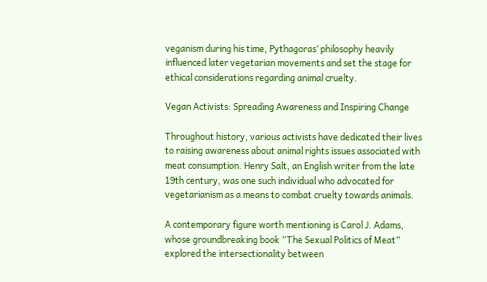veganism during his time, Pythagoras’ philosophy heavily influenced later vegetarian movements and set the stage for ethical considerations regarding animal cruelty.

Vegan Activists: Spreading Awareness and Inspiring Change

Throughout history, various activists have dedicated their lives to raising awareness about animal rights issues associated with meat consumption. Henry Salt, an English writer from the late 19th century, was one such individual who advocated for vegetarianism as a means to combat cruelty towards animals.

A contemporary figure worth mentioning is Carol J. Adams, whose groundbreaking book “The Sexual Politics of Meat” explored the intersectionality between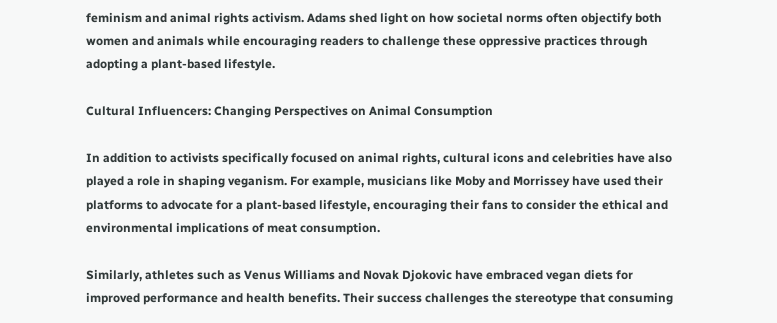feminism and animal rights activism. Adams shed light on how societal norms often objectify both women and animals while encouraging readers to challenge these oppressive practices through adopting a plant-based lifestyle.

Cultural Influencers: Changing Perspectives on Animal Consumption

In addition to activists specifically focused on animal rights, cultural icons and celebrities have also played a role in shaping veganism. For example, musicians like Moby and Morrissey have used their platforms to advocate for a plant-based lifestyle, encouraging their fans to consider the ethical and environmental implications of meat consumption.

Similarly, athletes such as Venus Williams and Novak Djokovic have embraced vegan diets for improved performance and health benefits. Their success challenges the stereotype that consuming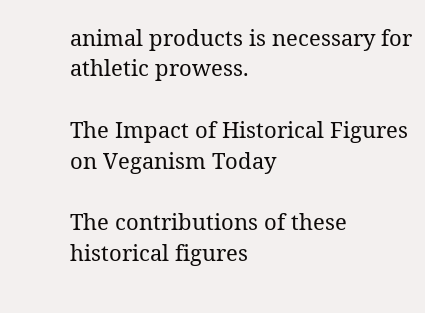animal products is necessary for athletic prowess.

The Impact of Historical Figures on Veganism Today

The contributions of these historical figures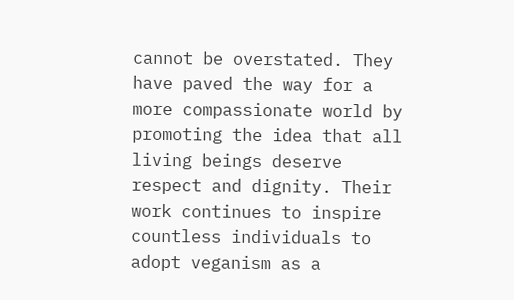cannot be overstated. They have paved the way for a more compassionate world by promoting the idea that all living beings deserve respect and dignity. Their work continues to inspire countless individuals to adopt veganism as a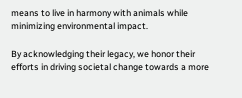means to live in harmony with animals while minimizing environmental impact.

By acknowledging their legacy, we honor their efforts in driving societal change towards a more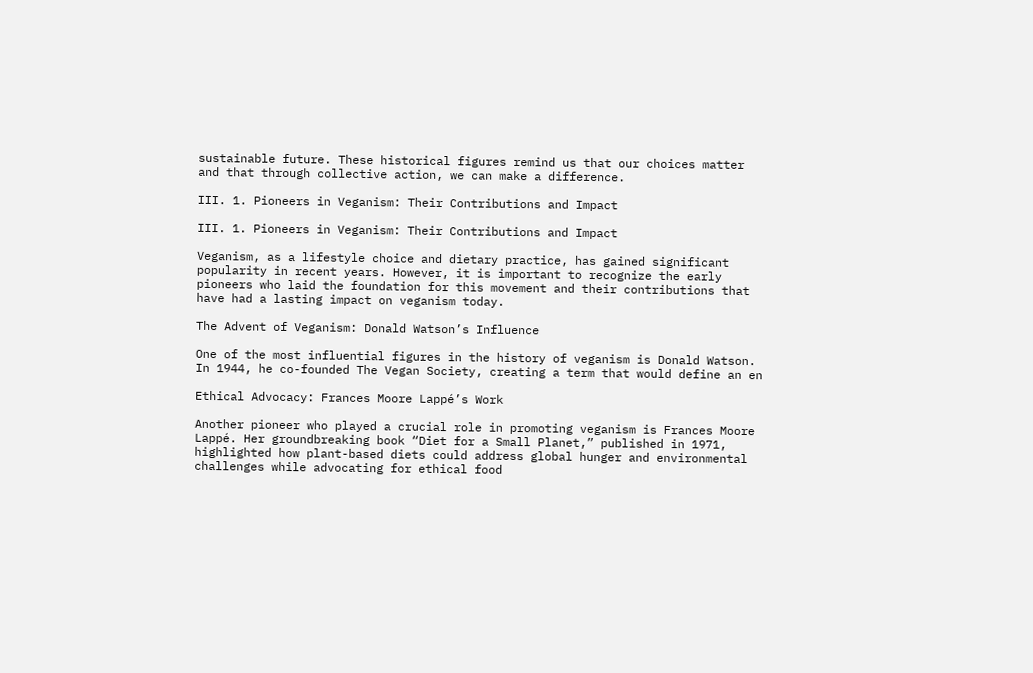sustainable future. These historical figures remind us that our choices matter and that through collective action, we can make a difference.

III. 1. Pioneers in Veganism: Their Contributions and Impact

III. 1. Pioneers in Veganism: Their Contributions and Impact

Veganism, as a lifestyle choice and dietary practice, has gained significant popularity in recent years. However, it is important to recognize the early pioneers who laid the foundation for this movement and their contributions that have had a lasting impact on veganism today.

The Advent of Veganism: Donald Watson’s Influence

One of the most influential figures in the history of veganism is Donald Watson. In 1944, he co-founded The Vegan Society, creating a term that would define an en

Ethical Advocacy: Frances Moore Lappé’s Work

Another pioneer who played a crucial role in promoting veganism is Frances Moore Lappé. Her groundbreaking book “Diet for a Small Planet,” published in 1971, highlighted how plant-based diets could address global hunger and environmental challenges while advocating for ethical food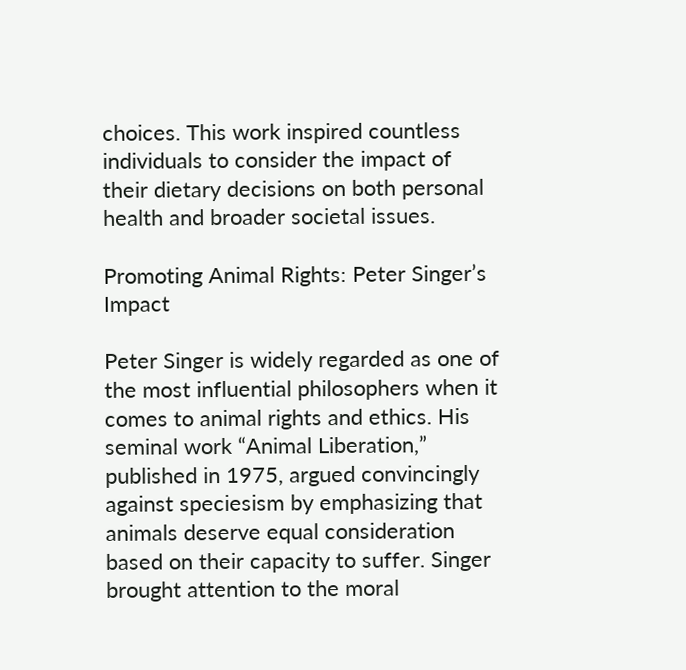choices. This work inspired countless individuals to consider the impact of their dietary decisions on both personal health and broader societal issues.

Promoting Animal Rights: Peter Singer’s Impact

Peter Singer is widely regarded as one of the most influential philosophers when it comes to animal rights and ethics. His seminal work “Animal Liberation,” published in 1975, argued convincingly against speciesism by emphasizing that animals deserve equal consideration based on their capacity to suffer. Singer brought attention to the moral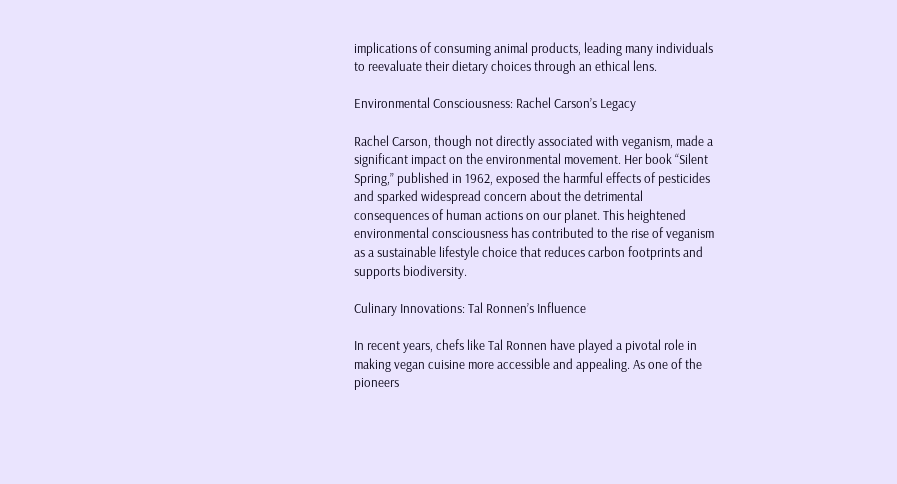implications of consuming animal products, leading many individuals to reevaluate their dietary choices through an ethical lens.

Environmental Consciousness: Rachel Carson’s Legacy

Rachel Carson, though not directly associated with veganism, made a significant impact on the environmental movement. Her book “Silent Spring,” published in 1962, exposed the harmful effects of pesticides and sparked widespread concern about the detrimental consequences of human actions on our planet. This heightened environmental consciousness has contributed to the rise of veganism as a sustainable lifestyle choice that reduces carbon footprints and supports biodiversity.

Culinary Innovations: Tal Ronnen’s Influence

In recent years, chefs like Tal Ronnen have played a pivotal role in making vegan cuisine more accessible and appealing. As one of the pioneers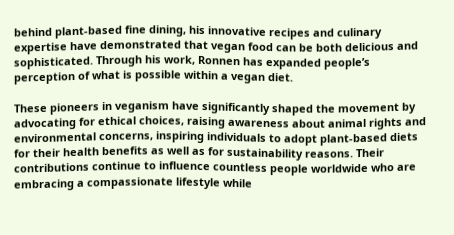behind plant-based fine dining, his innovative recipes and culinary expertise have demonstrated that vegan food can be both delicious and sophisticated. Through his work, Ronnen has expanded people’s perception of what is possible within a vegan diet.

These pioneers in veganism have significantly shaped the movement by advocating for ethical choices, raising awareness about animal rights and environmental concerns, inspiring individuals to adopt plant-based diets for their health benefits as well as for sustainability reasons. Their contributions continue to influence countless people worldwide who are embracing a compassionate lifestyle while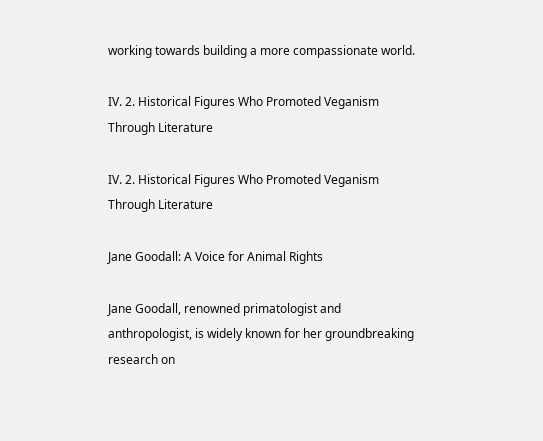working towards building a more compassionate world.

IV. 2. Historical Figures Who Promoted Veganism Through Literature

IV. 2. Historical Figures Who Promoted Veganism Through Literature

Jane Goodall: A Voice for Animal Rights

Jane Goodall, renowned primatologist and anthropologist, is widely known for her groundbreaking research on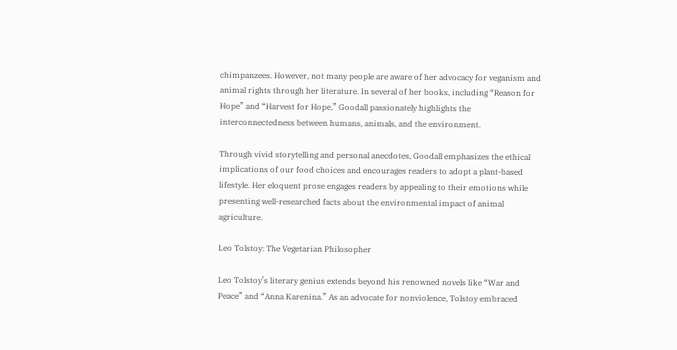chimpanzees. However, not many people are aware of her advocacy for veganism and animal rights through her literature. In several of her books, including “Reason for Hope” and “Harvest for Hope,” Goodall passionately highlights the interconnectedness between humans, animals, and the environment.

Through vivid storytelling and personal anecdotes, Goodall emphasizes the ethical implications of our food choices and encourages readers to adopt a plant-based lifestyle. Her eloquent prose engages readers by appealing to their emotions while presenting well-researched facts about the environmental impact of animal agriculture.

Leo Tolstoy: The Vegetarian Philosopher

Leo Tolstoy’s literary genius extends beyond his renowned novels like “War and Peace” and “Anna Karenina.” As an advocate for nonviolence, Tolstoy embraced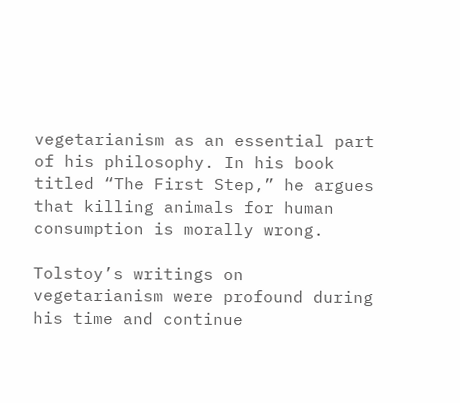vegetarianism as an essential part of his philosophy. In his book titled “The First Step,” he argues that killing animals for human consumption is morally wrong.

Tolstoy’s writings on vegetarianism were profound during his time and continue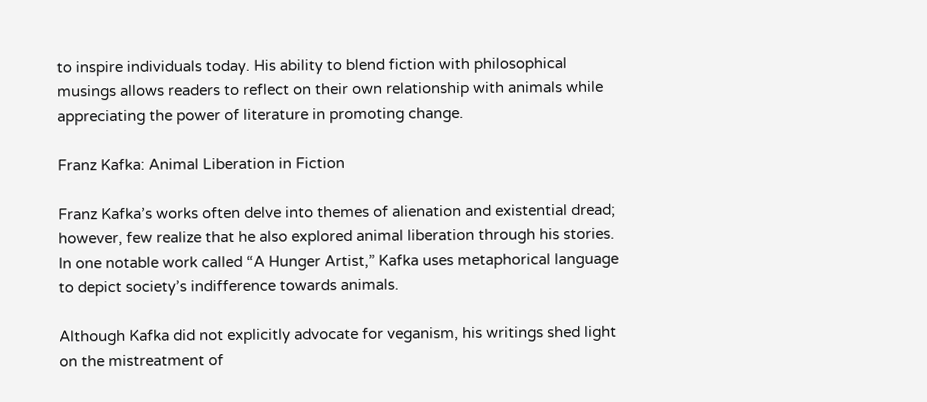to inspire individuals today. His ability to blend fiction with philosophical musings allows readers to reflect on their own relationship with animals while appreciating the power of literature in promoting change.

Franz Kafka: Animal Liberation in Fiction

Franz Kafka’s works often delve into themes of alienation and existential dread; however, few realize that he also explored animal liberation through his stories. In one notable work called “A Hunger Artist,” Kafka uses metaphorical language to depict society’s indifference towards animals.

Although Kafka did not explicitly advocate for veganism, his writings shed light on the mistreatment of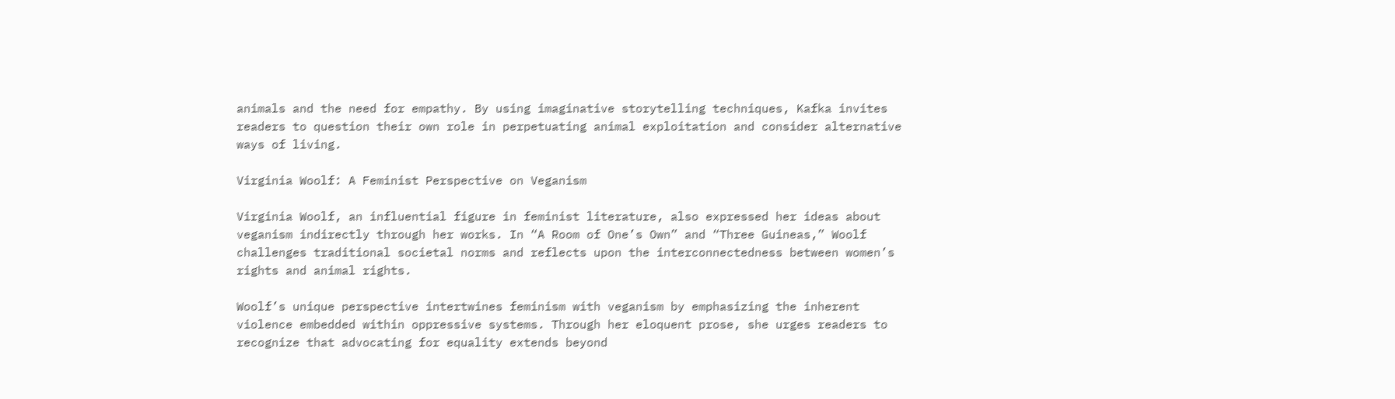animals and the need for empathy. By using imaginative storytelling techniques, Kafka invites readers to question their own role in perpetuating animal exploitation and consider alternative ways of living.

Virginia Woolf: A Feminist Perspective on Veganism

Virginia Woolf, an influential figure in feminist literature, also expressed her ideas about veganism indirectly through her works. In “A Room of One’s Own” and “Three Guineas,” Woolf challenges traditional societal norms and reflects upon the interconnectedness between women’s rights and animal rights.

Woolf’s unique perspective intertwines feminism with veganism by emphasizing the inherent violence embedded within oppressive systems. Through her eloquent prose, she urges readers to recognize that advocating for equality extends beyond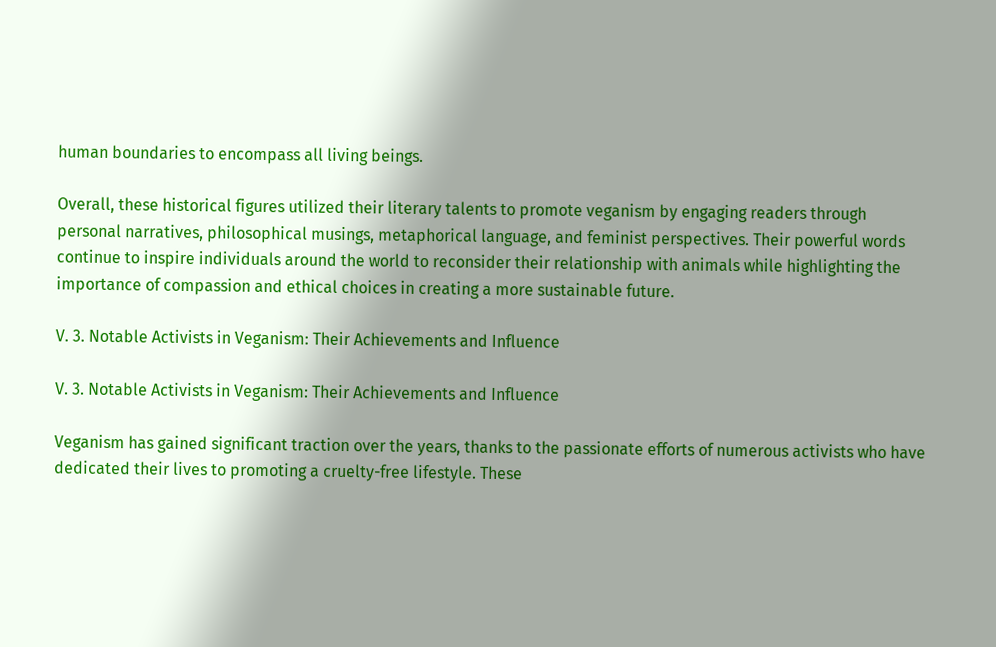human boundaries to encompass all living beings.

Overall, these historical figures utilized their literary talents to promote veganism by engaging readers through personal narratives, philosophical musings, metaphorical language, and feminist perspectives. Their powerful words continue to inspire individuals around the world to reconsider their relationship with animals while highlighting the importance of compassion and ethical choices in creating a more sustainable future.

V. 3. Notable Activists in Veganism: Their Achievements and Influence

V. 3. Notable Activists in Veganism: Their Achievements and Influence

Veganism has gained significant traction over the years, thanks to the passionate efforts of numerous activists who have dedicated their lives to promoting a cruelty-free lifestyle. These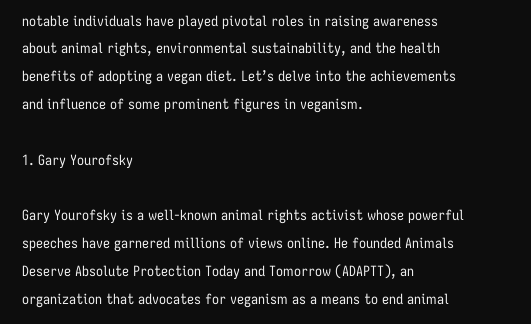notable individuals have played pivotal roles in raising awareness about animal rights, environmental sustainability, and the health benefits of adopting a vegan diet. Let’s delve into the achievements and influence of some prominent figures in veganism.

1. Gary Yourofsky

Gary Yourofsky is a well-known animal rights activist whose powerful speeches have garnered millions of views online. He founded Animals Deserve Absolute Protection Today and Tomorrow (ADAPTT), an organization that advocates for veganism as a means to end animal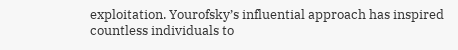exploitation. Yourofsky’s influential approach has inspired countless individuals to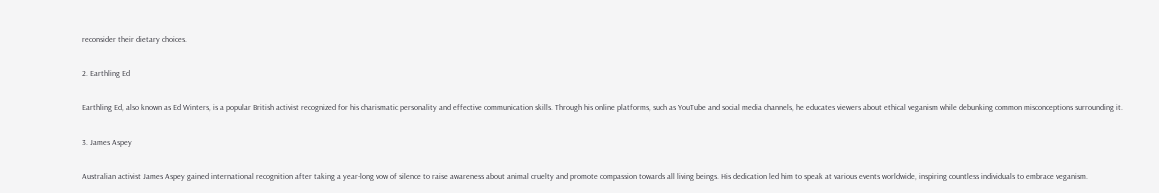reconsider their dietary choices.

2. Earthling Ed

Earthling Ed, also known as Ed Winters, is a popular British activist recognized for his charismatic personality and effective communication skills. Through his online platforms, such as YouTube and social media channels, he educates viewers about ethical veganism while debunking common misconceptions surrounding it.

3. James Aspey

Australian activist James Aspey gained international recognition after taking a year-long vow of silence to raise awareness about animal cruelty and promote compassion towards all living beings. His dedication led him to speak at various events worldwide, inspiring countless individuals to embrace veganism.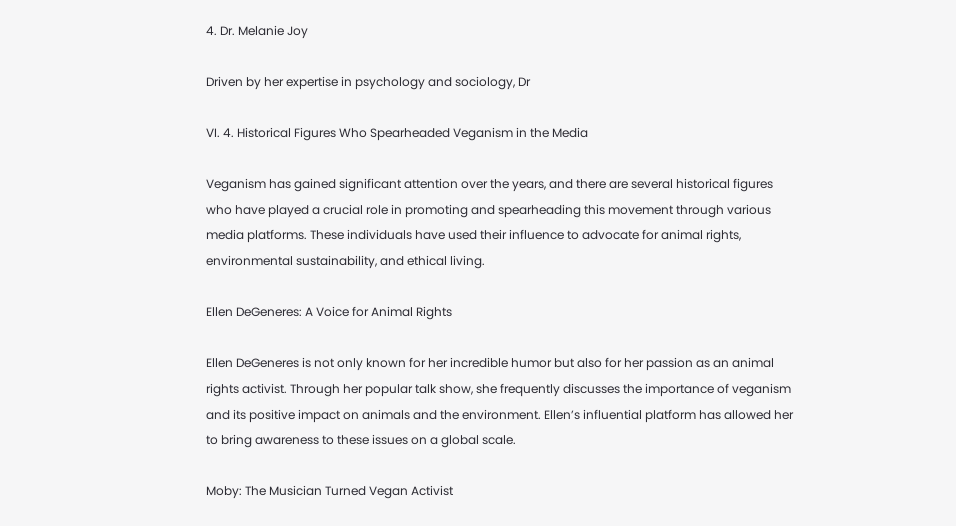4. Dr. Melanie Joy

Driven by her expertise in psychology and sociology, Dr

VI. 4. Historical Figures Who Spearheaded Veganism in the Media

Veganism has gained significant attention over the years, and there are several historical figures who have played a crucial role in promoting and spearheading this movement through various media platforms. These individuals have used their influence to advocate for animal rights, environmental sustainability, and ethical living.

Ellen DeGeneres: A Voice for Animal Rights

Ellen DeGeneres is not only known for her incredible humor but also for her passion as an animal rights activist. Through her popular talk show, she frequently discusses the importance of veganism and its positive impact on animals and the environment. Ellen’s influential platform has allowed her to bring awareness to these issues on a global scale.

Moby: The Musician Turned Vegan Activist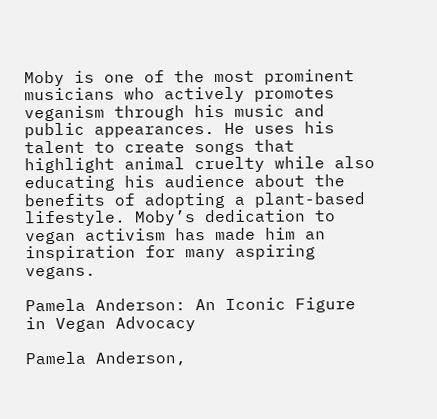Moby is one of the most prominent musicians who actively promotes veganism through his music and public appearances. He uses his talent to create songs that highlight animal cruelty while also educating his audience about the benefits of adopting a plant-based lifestyle. Moby’s dedication to vegan activism has made him an inspiration for many aspiring vegans.

Pamela Anderson: An Iconic Figure in Vegan Advocacy

Pamela Anderson,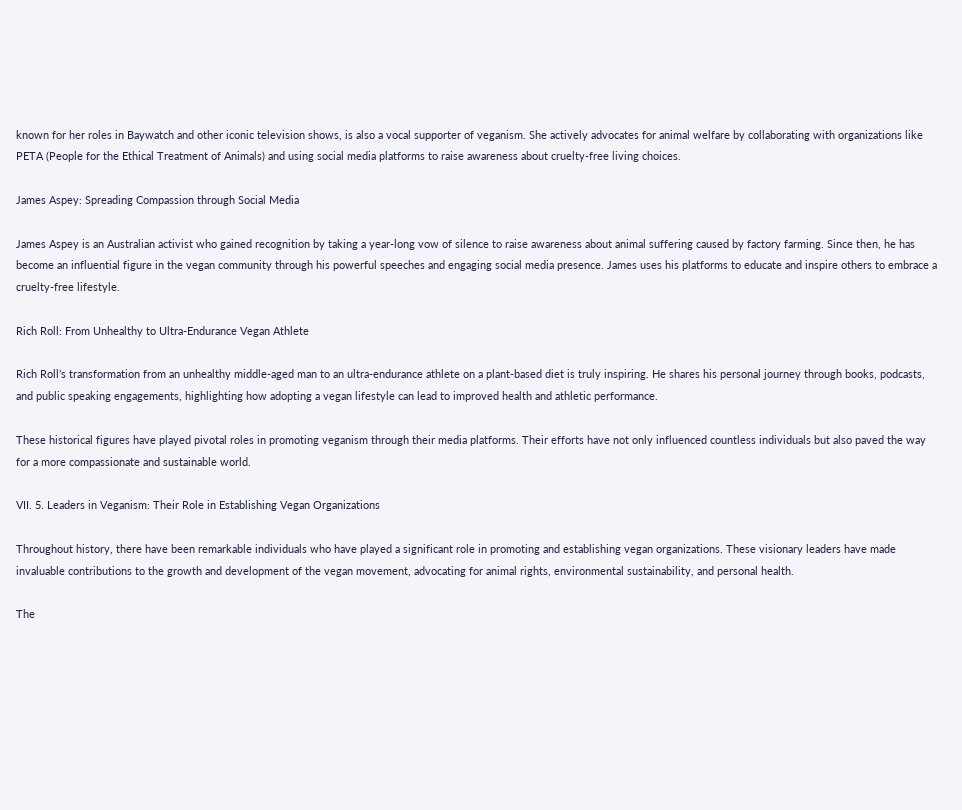known for her roles in Baywatch and other iconic television shows, is also a vocal supporter of veganism. She actively advocates for animal welfare by collaborating with organizations like PETA (People for the Ethical Treatment of Animals) and using social media platforms to raise awareness about cruelty-free living choices.

James Aspey: Spreading Compassion through Social Media

James Aspey is an Australian activist who gained recognition by taking a year-long vow of silence to raise awareness about animal suffering caused by factory farming. Since then, he has become an influential figure in the vegan community through his powerful speeches and engaging social media presence. James uses his platforms to educate and inspire others to embrace a cruelty-free lifestyle.

Rich Roll: From Unhealthy to Ultra-Endurance Vegan Athlete

Rich Roll’s transformation from an unhealthy middle-aged man to an ultra-endurance athlete on a plant-based diet is truly inspiring. He shares his personal journey through books, podcasts, and public speaking engagements, highlighting how adopting a vegan lifestyle can lead to improved health and athletic performance.

These historical figures have played pivotal roles in promoting veganism through their media platforms. Their efforts have not only influenced countless individuals but also paved the way for a more compassionate and sustainable world.

VII. 5. Leaders in Veganism: Their Role in Establishing Vegan Organizations

Throughout history, there have been remarkable individuals who have played a significant role in promoting and establishing vegan organizations. These visionary leaders have made invaluable contributions to the growth and development of the vegan movement, advocating for animal rights, environmental sustainability, and personal health.

The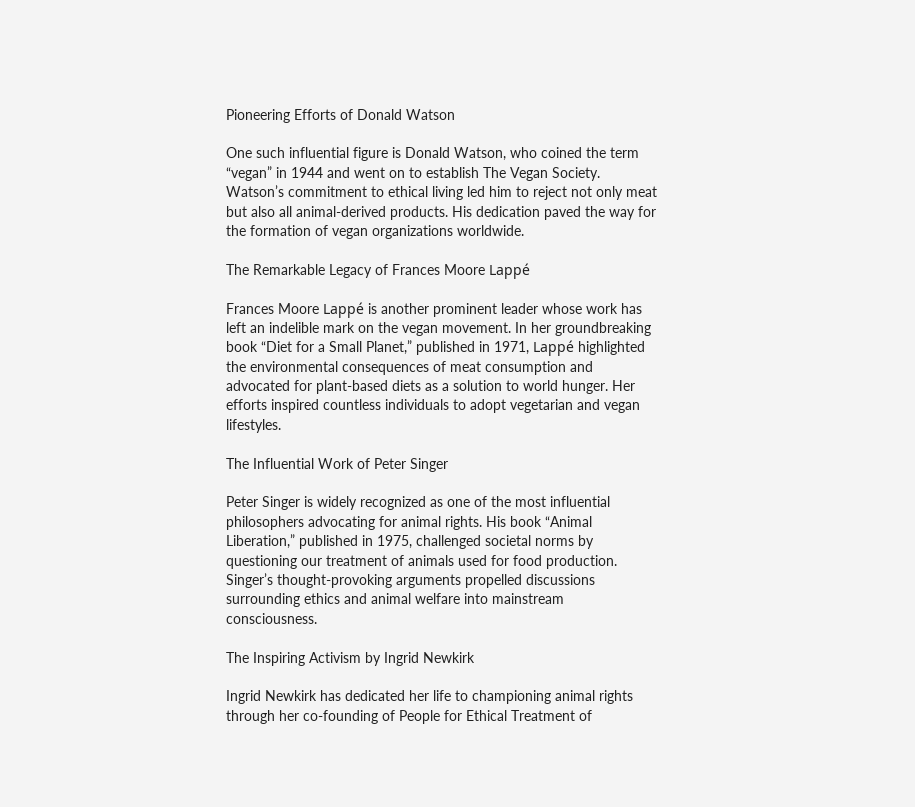Pioneering Efforts of Donald Watson

One such influential figure is Donald Watson, who coined the term “vegan” in 1944 and went on to establish The Vegan Society. Watson’s commitment to ethical living led him to reject not only meat but also all animal-derived products. His dedication paved the way for the formation of vegan organizations worldwide.

The Remarkable Legacy of Frances Moore Lappé

Frances Moore Lappé is another prominent leader whose work has left an indelible mark on the vegan movement. In her groundbreaking book “Diet for a Small Planet,” published in 1971, Lappé highlighted the environmental consequences of meat consumption and advocated for plant-based diets as a solution to world hunger. Her efforts inspired countless individuals to adopt vegetarian and vegan lifestyles.

The Influential Work of Peter Singer

Peter Singer is widely recognized as one of the most influential philosophers advocating for animal rights. His book “Animal Liberation,” published in 1975, challenged societal norms by questioning our treatment of animals used for food production. Singer’s thought-provoking arguments propelled discussions surrounding ethics and animal welfare into mainstream consciousness.

The Inspiring Activism by Ingrid Newkirk

Ingrid Newkirk has dedicated her life to championing animal rights through her co-founding of People for Ethical Treatment of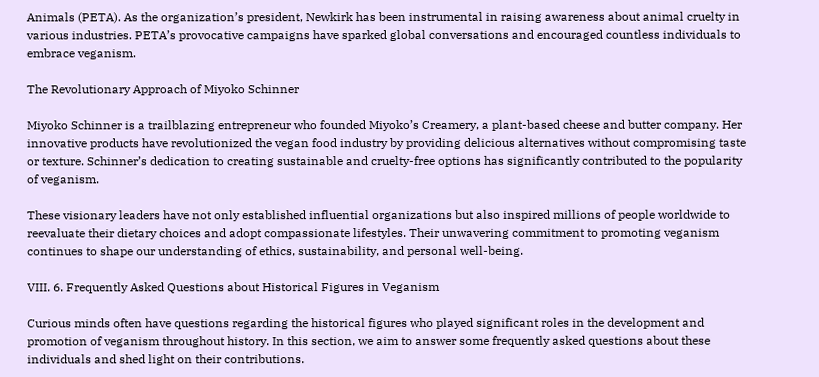Animals (PETA). As the organization’s president, Newkirk has been instrumental in raising awareness about animal cruelty in various industries. PETA’s provocative campaigns have sparked global conversations and encouraged countless individuals to embrace veganism.

The Revolutionary Approach of Miyoko Schinner

Miyoko Schinner is a trailblazing entrepreneur who founded Miyoko’s Creamery, a plant-based cheese and butter company. Her innovative products have revolutionized the vegan food industry by providing delicious alternatives without compromising taste or texture. Schinner’s dedication to creating sustainable and cruelty-free options has significantly contributed to the popularity of veganism.

These visionary leaders have not only established influential organizations but also inspired millions of people worldwide to reevaluate their dietary choices and adopt compassionate lifestyles. Their unwavering commitment to promoting veganism continues to shape our understanding of ethics, sustainability, and personal well-being.

VIII. 6. Frequently Asked Questions about Historical Figures in Veganism

Curious minds often have questions regarding the historical figures who played significant roles in the development and promotion of veganism throughout history. In this section, we aim to answer some frequently asked questions about these individuals and shed light on their contributions.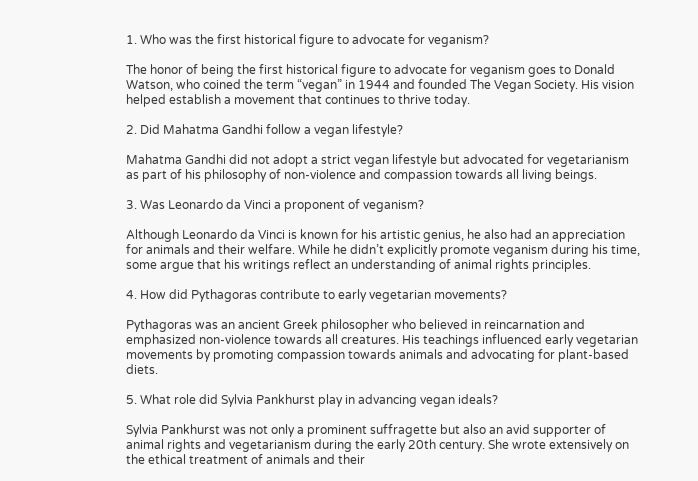1. Who was the first historical figure to advocate for veganism?

The honor of being the first historical figure to advocate for veganism goes to Donald Watson, who coined the term “vegan” in 1944 and founded The Vegan Society. His vision helped establish a movement that continues to thrive today.

2. Did Mahatma Gandhi follow a vegan lifestyle?

Mahatma Gandhi did not adopt a strict vegan lifestyle but advocated for vegetarianism as part of his philosophy of non-violence and compassion towards all living beings.

3. Was Leonardo da Vinci a proponent of veganism?

Although Leonardo da Vinci is known for his artistic genius, he also had an appreciation for animals and their welfare. While he didn’t explicitly promote veganism during his time, some argue that his writings reflect an understanding of animal rights principles.

4. How did Pythagoras contribute to early vegetarian movements?

Pythagoras was an ancient Greek philosopher who believed in reincarnation and emphasized non-violence towards all creatures. His teachings influenced early vegetarian movements by promoting compassion towards animals and advocating for plant-based diets.

5. What role did Sylvia Pankhurst play in advancing vegan ideals?

Sylvia Pankhurst was not only a prominent suffragette but also an avid supporter of animal rights and vegetarianism during the early 20th century. She wrote extensively on the ethical treatment of animals and their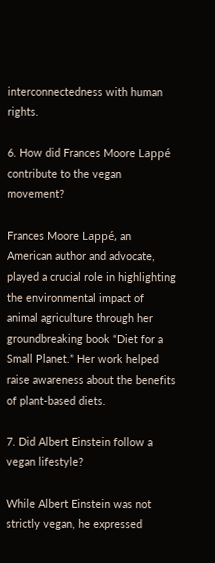interconnectedness with human rights.

6. How did Frances Moore Lappé contribute to the vegan movement?

Frances Moore Lappé, an American author and advocate, played a crucial role in highlighting the environmental impact of animal agriculture through her groundbreaking book “Diet for a Small Planet.” Her work helped raise awareness about the benefits of plant-based diets.

7. Did Albert Einstein follow a vegan lifestyle?

While Albert Einstein was not strictly vegan, he expressed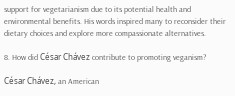support for vegetarianism due to its potential health and environmental benefits. His words inspired many to reconsider their dietary choices and explore more compassionate alternatives.

8. How did César Chávez contribute to promoting veganism?

César Chávez, an American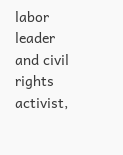labor leader and civil rights activist,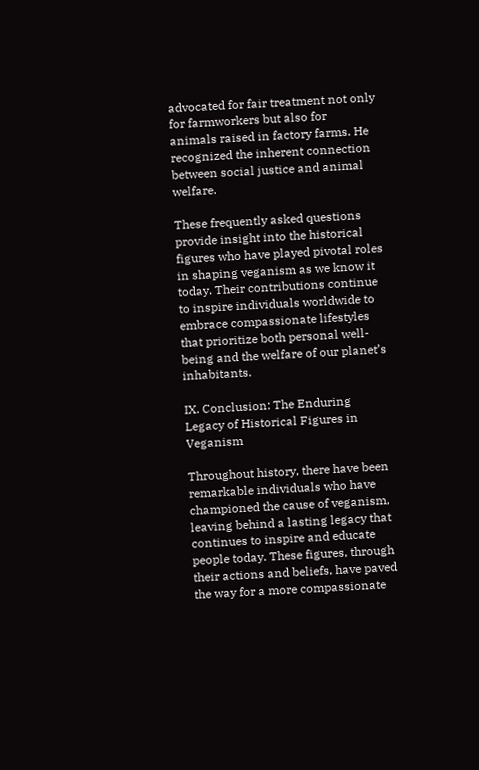advocated for fair treatment not only for farmworkers but also for animals raised in factory farms. He recognized the inherent connection between social justice and animal welfare.

These frequently asked questions provide insight into the historical figures who have played pivotal roles in shaping veganism as we know it today. Their contributions continue to inspire individuals worldwide to embrace compassionate lifestyles that prioritize both personal well-being and the welfare of our planet’s inhabitants.

IX. Conclusion: The Enduring Legacy of Historical Figures in Veganism

Throughout history, there have been remarkable individuals who have championed the cause of veganism, leaving behind a lasting legacy that continues to inspire and educate people today. These figures, through their actions and beliefs, have paved the way for a more compassionate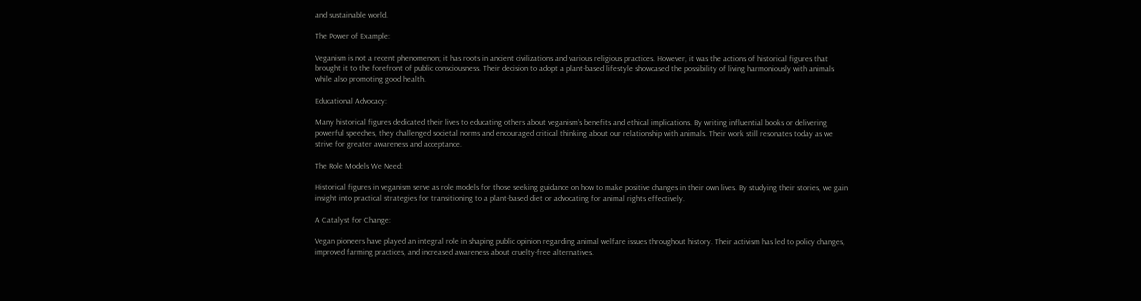and sustainable world.

The Power of Example:

Veganism is not a recent phenomenon; it has roots in ancient civilizations and various religious practices. However, it was the actions of historical figures that brought it to the forefront of public consciousness. Their decision to adopt a plant-based lifestyle showcased the possibility of living harmoniously with animals while also promoting good health.

Educational Advocacy:

Many historical figures dedicated their lives to educating others about veganism’s benefits and ethical implications. By writing influential books or delivering powerful speeches, they challenged societal norms and encouraged critical thinking about our relationship with animals. Their work still resonates today as we strive for greater awareness and acceptance.

The Role Models We Need:

Historical figures in veganism serve as role models for those seeking guidance on how to make positive changes in their own lives. By studying their stories, we gain insight into practical strategies for transitioning to a plant-based diet or advocating for animal rights effectively.

A Catalyst for Change:

Vegan pioneers have played an integral role in shaping public opinion regarding animal welfare issues throughout history. Their activism has led to policy changes, improved farming practices, and increased awareness about cruelty-free alternatives.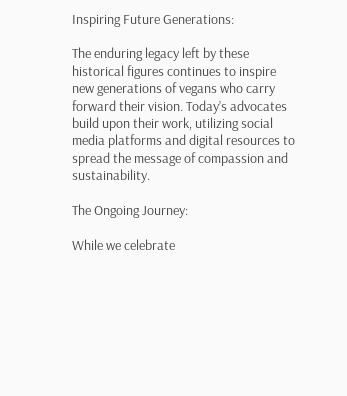Inspiring Future Generations:

The enduring legacy left by these historical figures continues to inspire new generations of vegans who carry forward their vision. Today’s advocates build upon their work, utilizing social media platforms and digital resources to spread the message of compassion and sustainability.

The Ongoing Journey:

While we celebrate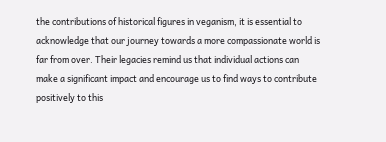the contributions of historical figures in veganism, it is essential to acknowledge that our journey towards a more compassionate world is far from over. Their legacies remind us that individual actions can make a significant impact and encourage us to find ways to contribute positively to this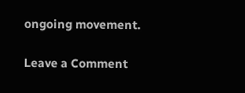ongoing movement.

Leave a Comment